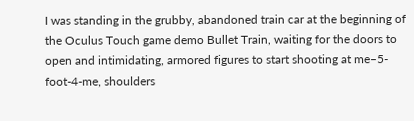I was standing in the grubby, abandoned train car at the beginning of the Oculus Touch game demo Bullet Train, waiting for the doors to open and intimidating, armored figures to start shooting at me–5-foot-4-me, shoulders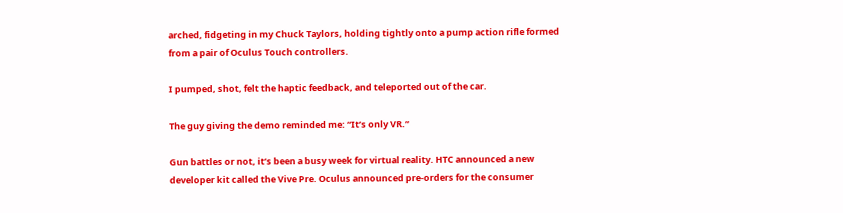arched, fidgeting in my Chuck Taylors, holding tightly onto a pump action rifle formed from a pair of Oculus Touch controllers.

I pumped, shot, felt the haptic feedback, and teleported out of the car.

The guy giving the demo reminded me: “It’s only VR.”

Gun battles or not, it’s been a busy week for virtual reality. HTC announced a new developer kit called the Vive Pre. Oculus announced pre-orders for the consumer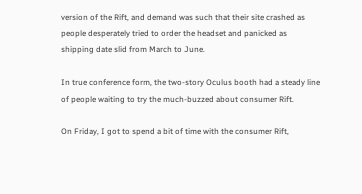version of the Rift, and demand was such that their site crashed as people desperately tried to order the headset and panicked as shipping date slid from March to June.

In true conference form, the two-story Oculus booth had a steady line of people waiting to try the much-buzzed about consumer Rift.

On Friday, I got to spend a bit of time with the consumer Rift,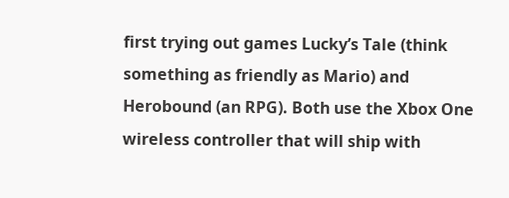first trying out games Lucky’s Tale (think something as friendly as Mario) and Herobound (an RPG). Both use the Xbox One wireless controller that will ship with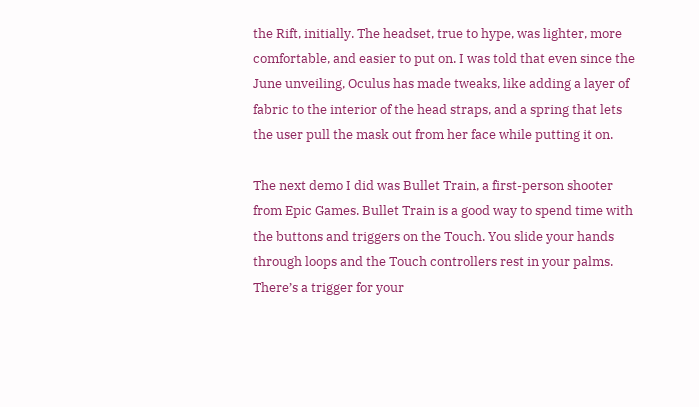the Rift, initially. The headset, true to hype, was lighter, more comfortable, and easier to put on. I was told that even since the June unveiling, Oculus has made tweaks, like adding a layer of fabric to the interior of the head straps, and a spring that lets the user pull the mask out from her face while putting it on.

The next demo I did was Bullet Train, a first-person shooter from Epic Games. Bullet Train is a good way to spend time with the buttons and triggers on the Touch. You slide your hands through loops and the Touch controllers rest in your palms. There’s a trigger for your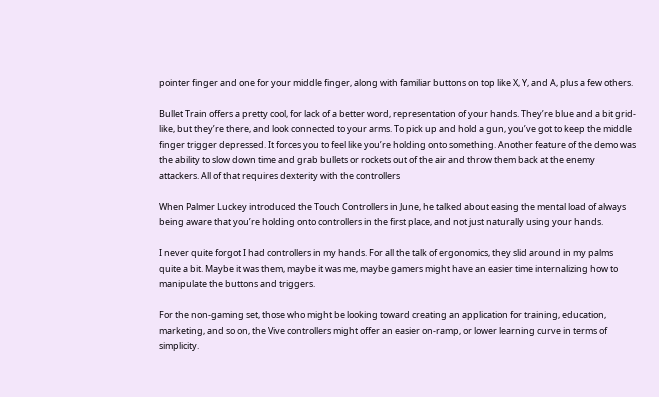pointer finger and one for your middle finger, along with familiar buttons on top like X, Y, and A, plus a few others.

Bullet Train offers a pretty cool, for lack of a better word, representation of your hands. They’re blue and a bit grid-like, but they’re there, and look connected to your arms. To pick up and hold a gun, you’ve got to keep the middle finger trigger depressed. It forces you to feel like you’re holding onto something. Another feature of the demo was the ability to slow down time and grab bullets or rockets out of the air and throw them back at the enemy attackers. All of that requires dexterity with the controllers

When Palmer Luckey introduced the Touch Controllers in June, he talked about easing the mental load of always being aware that you’re holding onto controllers in the first place, and not just naturally using your hands.

I never quite forgot I had controllers in my hands. For all the talk of ergonomics, they slid around in my palms quite a bit. Maybe it was them, maybe it was me, maybe gamers might have an easier time internalizing how to manipulate the buttons and triggers.

For the non-gaming set, those who might be looking toward creating an application for training, education, marketing, and so on, the Vive controllers might offer an easier on-ramp, or lower learning curve in terms of simplicity.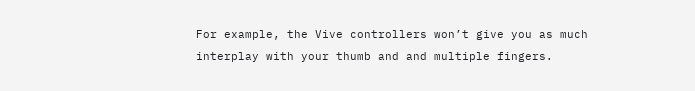For example, the Vive controllers won’t give you as much interplay with your thumb and and multiple fingers.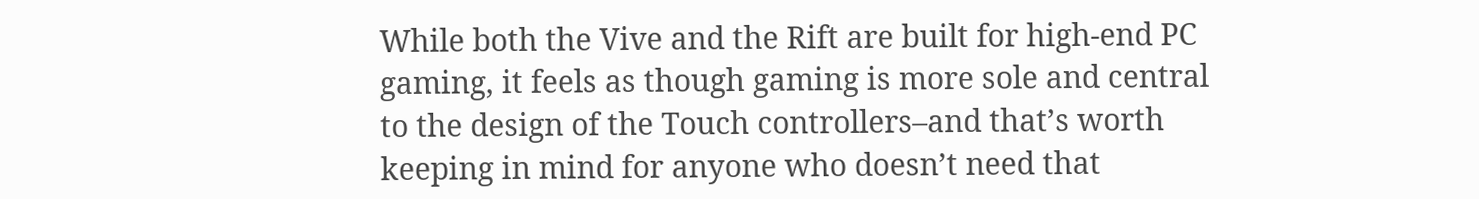While both the Vive and the Rift are built for high-end PC gaming, it feels as though gaming is more sole and central to the design of the Touch controllers–and that’s worth keeping in mind for anyone who doesn’t need that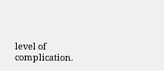level of complication.